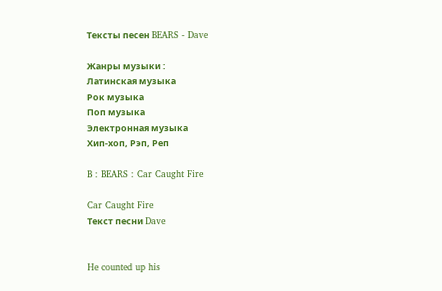Тексты песен BEARS - Dave

Жанры музыки :
Латинская музыка
Рок музыка
Поп музыка
Электронная музыка
Хип-хоп, Рэп, Реп

B : BEARS : Car Caught Fire

Car Caught Fire
Текст песни Dave


He counted up his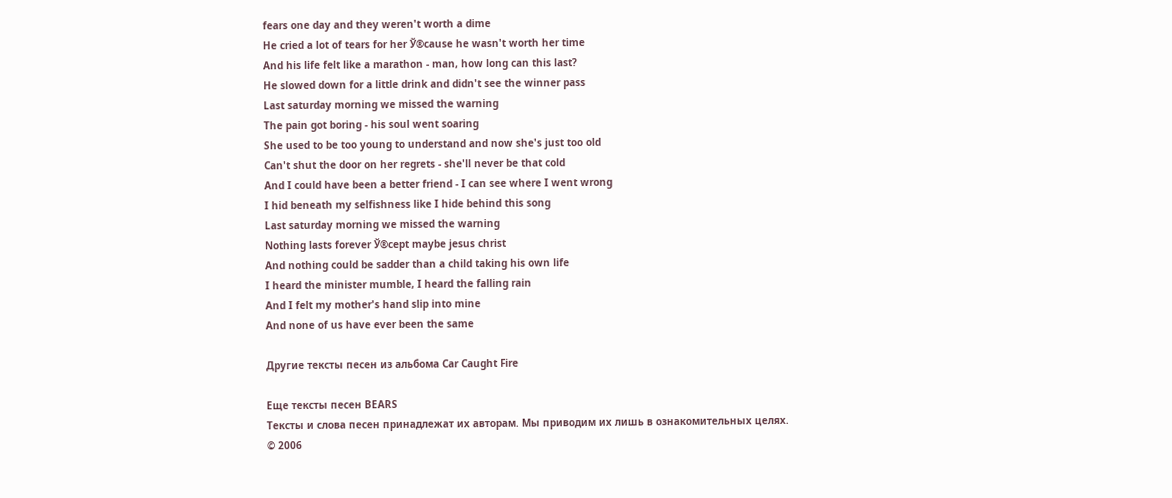fears one day and they weren't worth a dime
He cried a lot of tears for her Ў®cause he wasn't worth her time
And his life felt like a marathon - man, how long can this last?
He slowed down for a little drink and didn't see the winner pass
Last saturday morning we missed the warning
The pain got boring - his soul went soaring
She used to be too young to understand and now she's just too old
Can't shut the door on her regrets - she'll never be that cold
And I could have been a better friend - I can see where I went wrong
I hid beneath my selfishness like I hide behind this song
Last saturday morning we missed the warning
Nothing lasts forever Ў®cept maybe jesus christ
And nothing could be sadder than a child taking his own life
I heard the minister mumble, I heard the falling rain
And I felt my mother's hand slip into mine
And none of us have ever been the same

Другие тексты песен из альбома Car Caught Fire

Еще тексты песен BEARS
Тексты и слова песен принадлежат их авторам. Мы приводим их лишь в ознакомительных целях.
© 2006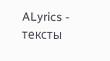ALyrics - тексты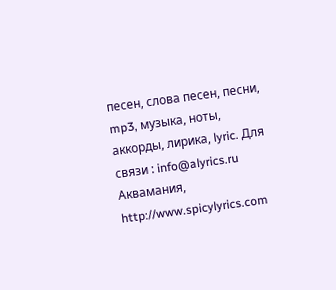песен, слова песен, песни, mp3, музыка, ноты, аккорды, лирика, lyric. Для связи : info@alyrics.ru Аквамания, http://www.spicylyrics.com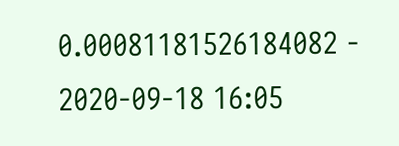0.00081181526184082 - 2020-09-18 16:05